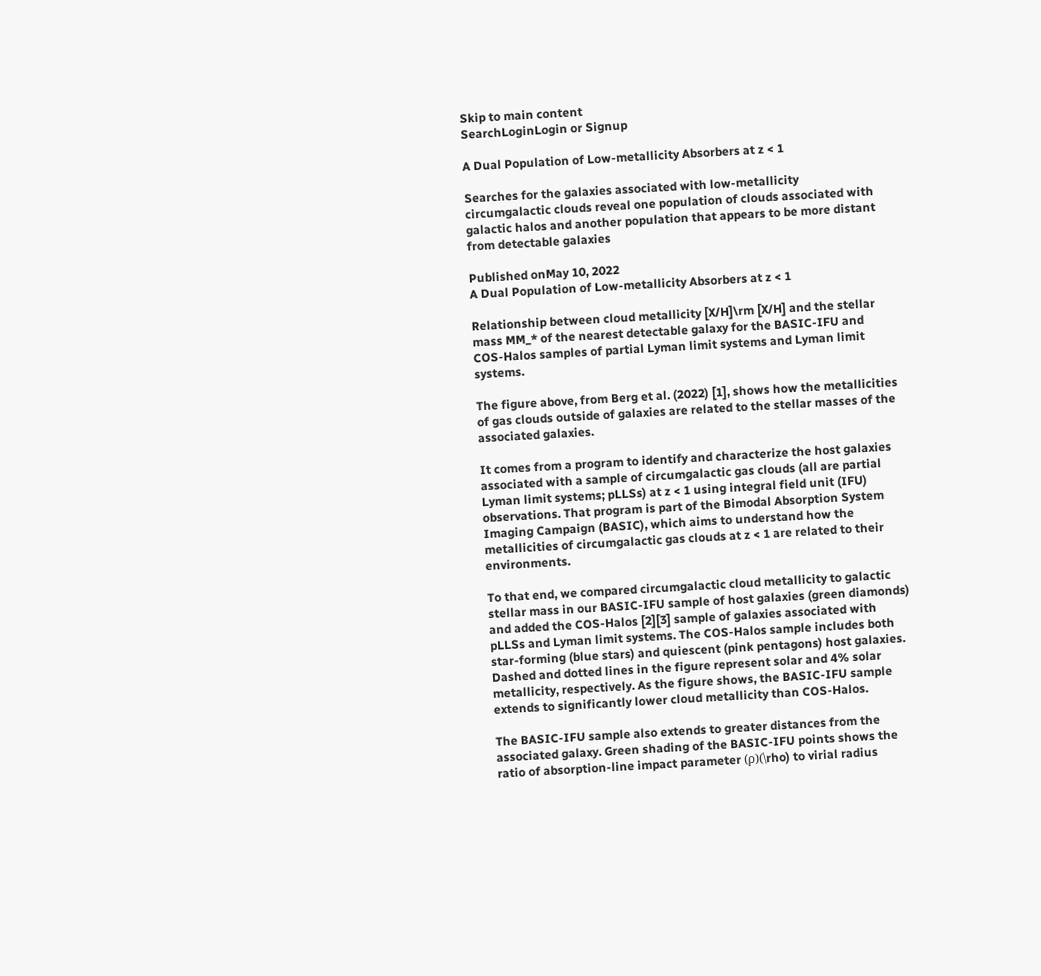Skip to main content
SearchLoginLogin or Signup

A Dual Population of Low-metallicity Absorbers at z < 1

Searches for the galaxies associated with low-metallicity circumgalactic clouds reveal one population of clouds associated with galactic halos and another population that appears to be more distant from detectable galaxies

Published onMay 10, 2022
A Dual Population of Low-metallicity Absorbers at z < 1

Relationship between cloud metallicity [X/H]\rm [X/H] and the stellar mass MM_* of the nearest detectable galaxy for the BASIC-IFU and COS-Halos samples of partial Lyman limit systems and Lyman limit systems.

The figure above, from Berg et al. (2022) [1], shows how the metallicities of gas clouds outside of galaxies are related to the stellar masses of the associated galaxies.

It comes from a program to identify and characterize the host galaxies associated with a sample of circumgalactic gas clouds (all are partial Lyman limit systems; pLLSs) at z < 1 using integral field unit (IFU) observations. That program is part of the Bimodal Absorption System Imaging Campaign (BASIC), which aims to understand how the metallicities of circumgalactic gas clouds at z < 1 are related to their environments.

To that end, we compared circumgalactic cloud metallicity to galactic stellar mass in our BASIC-IFU sample of host galaxies (green diamonds) and added the COS-Halos [2][3] sample of galaxies associated with pLLSs and Lyman limit systems. The COS-Halos sample includes both star-forming (blue stars) and quiescent (pink pentagons) host galaxies. Dashed and dotted lines in the figure represent solar and 4% solar metallicity, respectively. As the figure shows, the BASIC-IFU sample extends to significantly lower cloud metallicity than COS-Halos.

The BASIC-IFU sample also extends to greater distances from the associated galaxy. Green shading of the BASIC-IFU points shows the ratio of absorption-line impact parameter (ρ)(\rho) to virial radius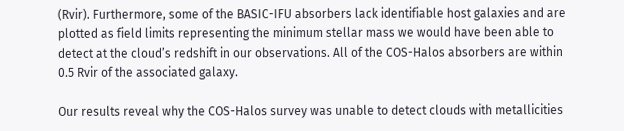(Rvir). Furthermore, some of the BASIC-IFU absorbers lack identifiable host galaxies and are plotted as field limits representing the minimum stellar mass we would have been able to detect at the cloud’s redshift in our observations. All of the COS-Halos absorbers are within 0.5 Rvir of the associated galaxy.

Our results reveal why the COS-Halos survey was unable to detect clouds with metallicities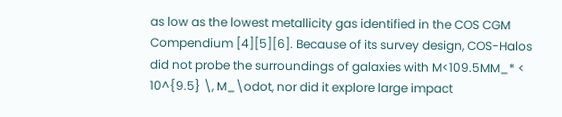as low as the lowest metallicity gas identified in the COS CGM Compendium [4][5][6]. Because of its survey design, COS-Halos did not probe the surroundings of galaxies with M<109.5MM_* < 10^{9.5} \, M_\odot, nor did it explore large impact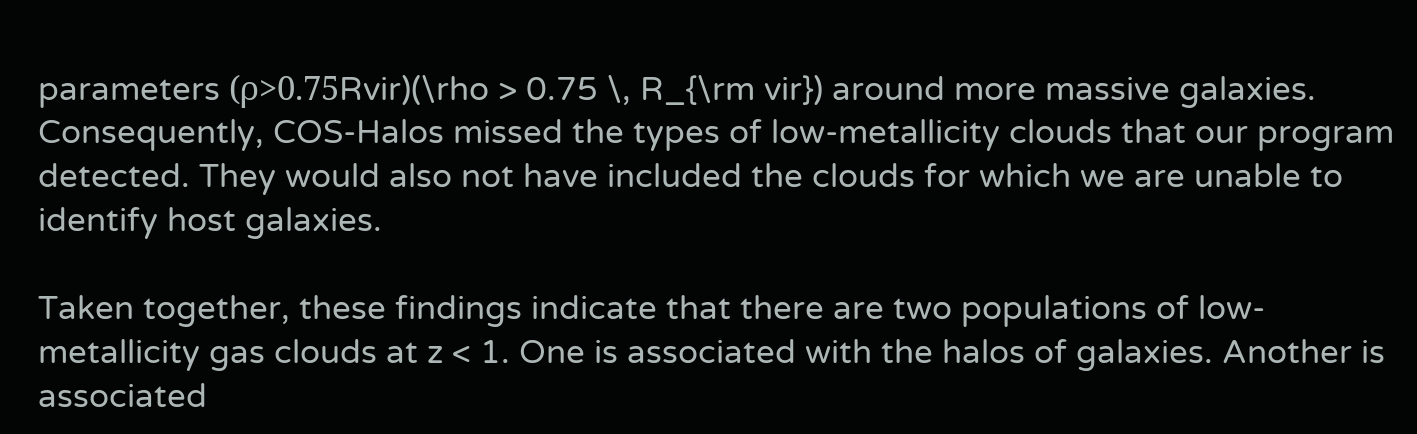parameters (ρ>0.75Rvir)(\rho > 0.75 \, R_{\rm vir}) around more massive galaxies. Consequently, COS-Halos missed the types of low-metallicity clouds that our program detected. They would also not have included the clouds for which we are unable to identify host galaxies.

Taken together, these findings indicate that there are two populations of low-metallicity gas clouds at z < 1. One is associated with the halos of galaxies. Another is associated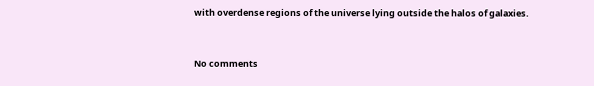with overdense regions of the universe lying outside the halos of galaxies.


No comments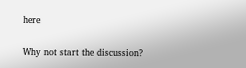here

Why not start the discussion?